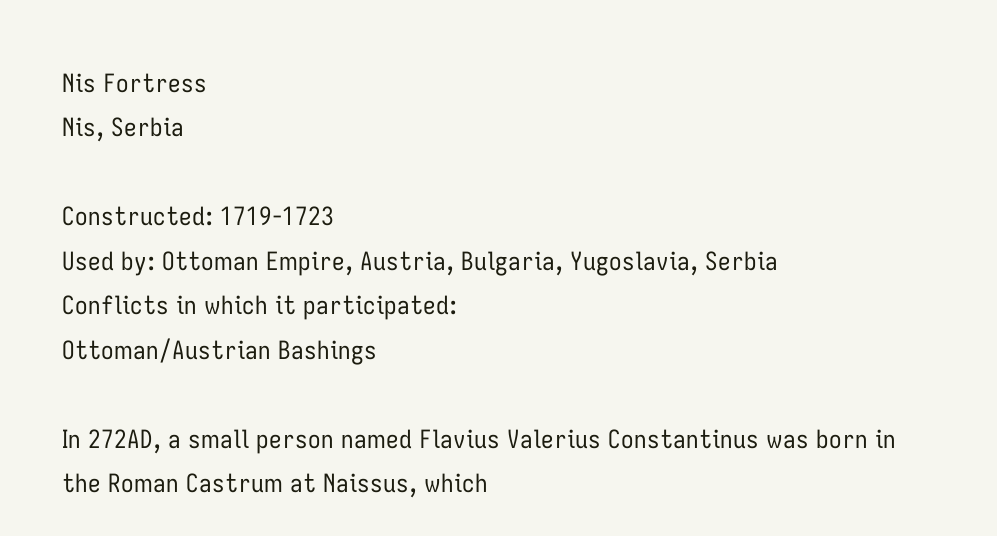Nis Fortress
Nis, Serbia

Constructed: 1719-1723
Used by: Ottoman Empire, Austria, Bulgaria, Yugoslavia, Serbia
Conflicts in which it participated:
Ottoman/Austrian Bashings

In 272AD, a small person named Flavius Valerius Constantinus was born in the Roman Castrum at Naissus, which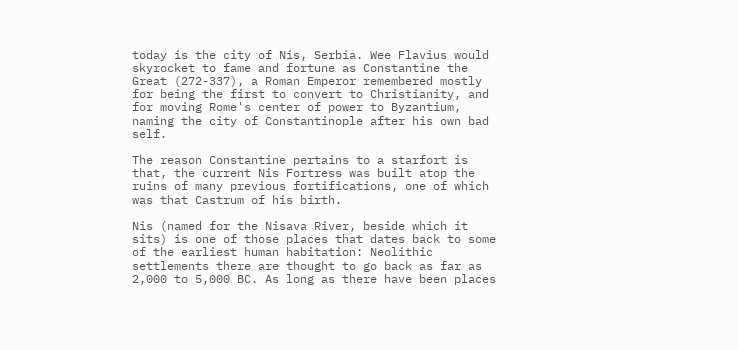today is the city of Nis, Serbia. Wee Flavius would skyrocket to fame and fortune as Constantine the Great (272-337), a Roman Emperor remembered mostly for being the first to convert to Christianity, and for moving Rome's center of power to Byzantium, naming the city of Constantinople after his own bad self.

The reason Constantine pertains to a starfort is that, the current Nis Fortress was built atop the ruins of many previous fortifications, one of which was that Castrum of his birth.

Nis (named for the Nisava River, beside which it sits) is one of those places that dates back to some of the earliest human habitation: Neolithic settlements there are thought to go back as far as 2,000 to 5,000 BC. As long as there have been places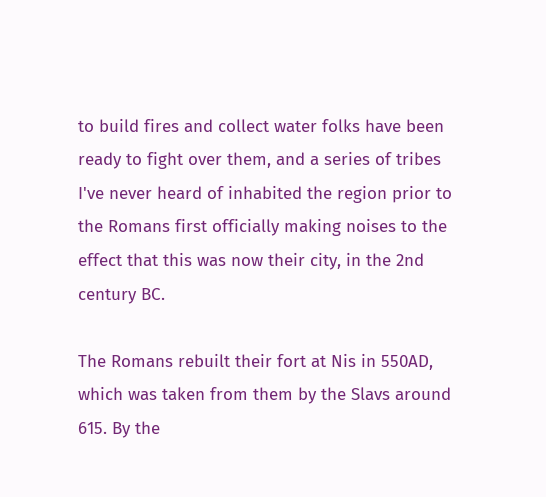to build fires and collect water folks have been ready to fight over them, and a series of tribes I've never heard of inhabited the region prior to the Romans first officially making noises to the effect that this was now their city, in the 2nd century BC.

The Romans rebuilt their fort at Nis in 550AD, which was taken from them by the Slavs around 615. By the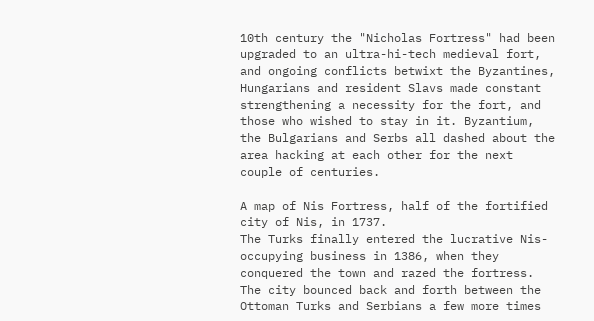10th century the "Nicholas Fortress" had been upgraded to an ultra-hi-tech medieval fort, and ongoing conflicts betwixt the Byzantines, Hungarians and resident Slavs made constant strengthening a necessity for the fort, and those who wished to stay in it. Byzantium, the Bulgarians and Serbs all dashed about the area hacking at each other for the next couple of centuries.

A map of Nis Fortress, half of the fortified city of Nis, in 1737.
The Turks finally entered the lucrative Nis-occupying business in 1386, when they conquered the town and razed the fortress. The city bounced back and forth between the Ottoman Turks and Serbians a few more times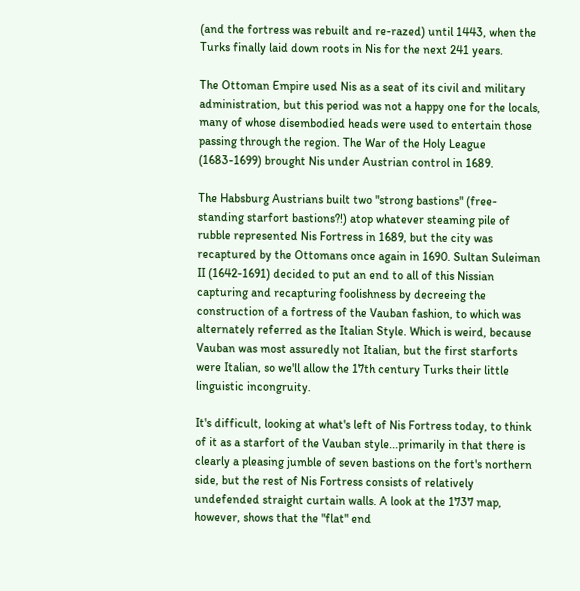(and the fortress was rebuilt and re-razed) until 1443, when the Turks finally laid down roots in Nis for the next 241 years.

The Ottoman Empire used Nis as a seat of its civil and military administration, but this period was not a happy one for the locals, many of whose disembodied heads were used to entertain those passing through the region. The War of the Holy League (1683-1699) brought Nis under Austrian control in 1689.

The Habsburg Austrians built two "strong bastions" (free-standing starfort bastions?!) atop whatever steaming pile of rubble represented Nis Fortress in 1689, but the city was recaptured by the Ottomans once again in 1690. Sultan Suleiman II (1642-1691) decided to put an end to all of this Nissian capturing and recapturing foolishness by decreeing the construction of a fortress of the Vauban fashion, to which was alternately referred as the Italian Style. Which is weird, because Vauban was most assuredly not Italian, but the first starforts were Italian, so we'll allow the 17th century Turks their little linguistic incongruity.

It's difficult, looking at what's left of Nis Fortress today, to think of it as a starfort of the Vauban style...primarily in that there is clearly a pleasing jumble of seven bastions on the fort's northern side, but the rest of Nis Fortress consists of relatively undefended straight curtain walls. A look at the 1737 map, however, shows that the "flat" end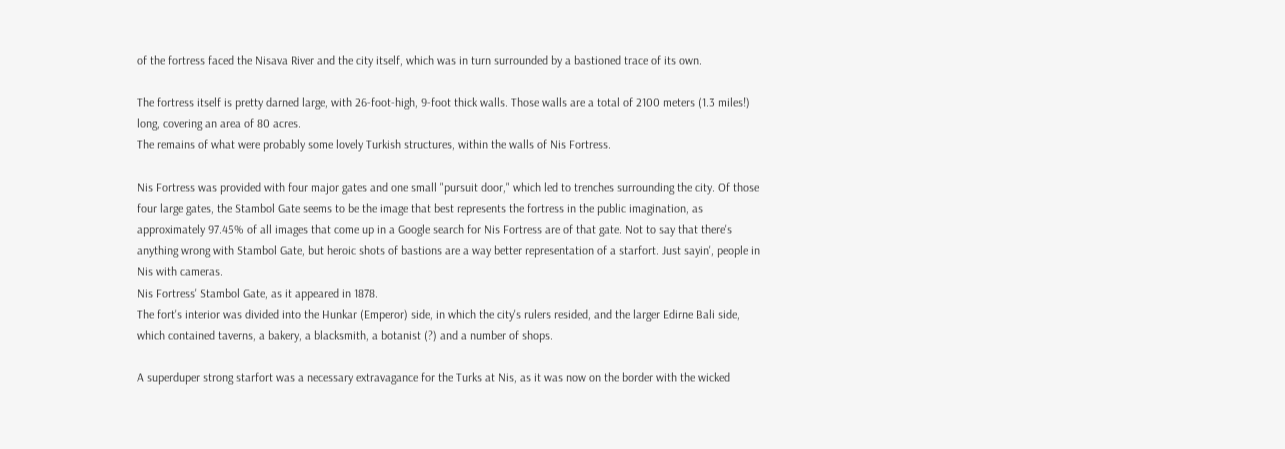of the fortress faced the Nisava River and the city itself, which was in turn surrounded by a bastioned trace of its own.

The fortress itself is pretty darned large, with 26-foot-high, 9-foot thick walls. Those walls are a total of 2100 meters (1.3 miles!) long, covering an area of 80 acres.
The remains of what were probably some lovely Turkish structures, within the walls of Nis Fortress.

Nis Fortress was provided with four major gates and one small "pursuit door," which led to trenches surrounding the city. Of those four large gates, the Stambol Gate seems to be the image that best represents the fortress in the public imagination, as approximately 97.45% of all images that come up in a Google search for Nis Fortress are of that gate. Not to say that there's anything wrong with Stambol Gate, but heroic shots of bastions are a way better representation of a starfort. Just sayin', people in Nis with cameras.
Nis Fortress' Stambol Gate, as it appeared in 1878.
The fort's interior was divided into the Hunkar (Emperor) side, in which the city's rulers resided, and the larger Edirne Bali side, which contained taverns, a bakery, a blacksmith, a botanist (?) and a number of shops.

A superduper strong starfort was a necessary extravagance for the Turks at Nis, as it was now on the border with the wicked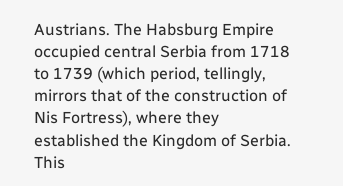Austrians. The Habsburg Empire occupied central Serbia from 1718 to 1739 (which period, tellingly, mirrors that of the construction of Nis Fortress), where they established the Kingdom of Serbia. This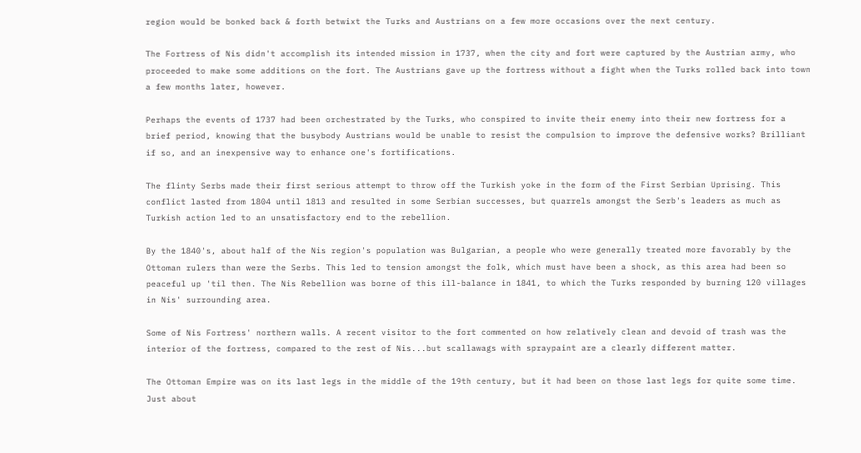region would be bonked back & forth betwixt the Turks and Austrians on a few more occasions over the next century.

The Fortress of Nis didn't accomplish its intended mission in 1737, when the city and fort were captured by the Austrian army, who proceeded to make some additions on the fort. The Austrians gave up the fortress without a fight when the Turks rolled back into town a few months later, however.

Perhaps the events of 1737 had been orchestrated by the Turks, who conspired to invite their enemy into their new fortress for a brief period, knowing that the busybody Austrians would be unable to resist the compulsion to improve the defensive works? Brilliant if so, and an inexpensive way to enhance one's fortifications.

The flinty Serbs made their first serious attempt to throw off the Turkish yoke in the form of the First Serbian Uprising. This conflict lasted from 1804 until 1813 and resulted in some Serbian successes, but quarrels amongst the Serb's leaders as much as Turkish action led to an unsatisfactory end to the rebellion.

By the 1840's, about half of the Nis region's population was Bulgarian, a people who were generally treated more favorably by the Ottoman rulers than were the Serbs. This led to tension amongst the folk, which must have been a shock, as this area had been so peaceful up 'til then. The Nis Rebellion was borne of this ill-balance in 1841, to which the Turks responded by burning 120 villages in Nis' surrounding area.

Some of Nis Fortress' northern walls. A recent visitor to the fort commented on how relatively clean and devoid of trash was the interior of the fortress, compared to the rest of Nis...but scallawags with spraypaint are a clearly different matter.

The Ottoman Empire was on its last legs in the middle of the 19th century, but it had been on those last legs for quite some time. Just about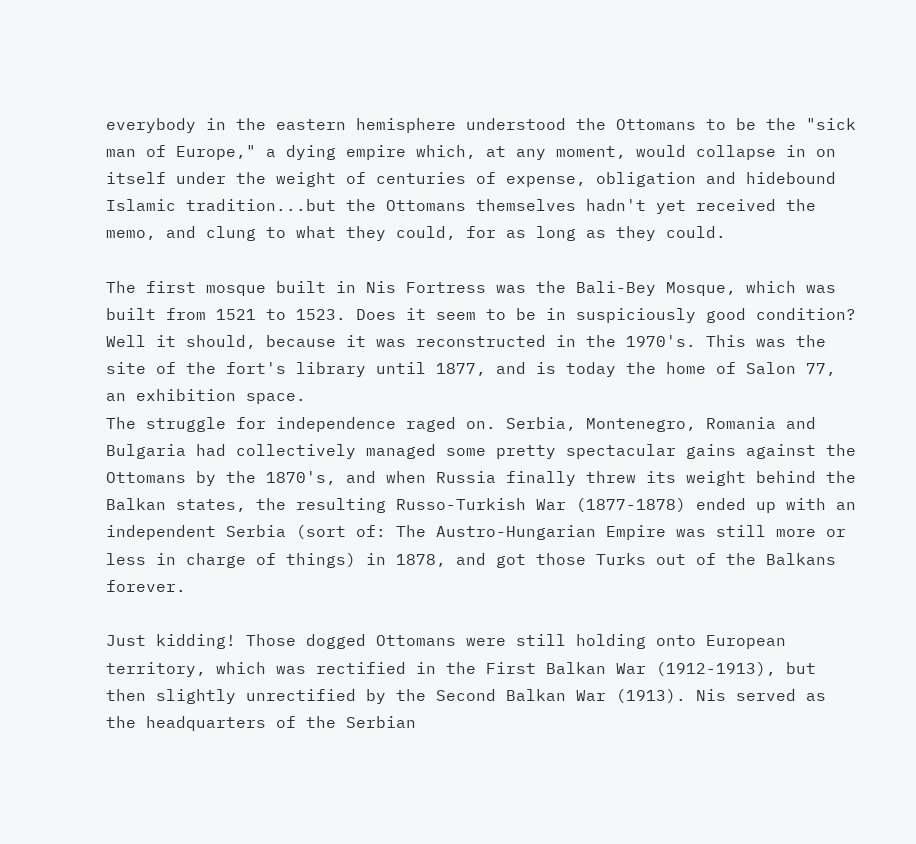everybody in the eastern hemisphere understood the Ottomans to be the "sick man of Europe," a dying empire which, at any moment, would collapse in on itself under the weight of centuries of expense, obligation and hidebound Islamic tradition...but the Ottomans themselves hadn't yet received the memo, and clung to what they could, for as long as they could.

The first mosque built in Nis Fortress was the Bali-Bey Mosque, which was built from 1521 to 1523. Does it seem to be in suspiciously good condition? Well it should, because it was reconstructed in the 1970's. This was the site of the fort's library until 1877, and is today the home of Salon 77, an exhibition space.
The struggle for independence raged on. Serbia, Montenegro, Romania and Bulgaria had collectively managed some pretty spectacular gains against the Ottomans by the 1870's, and when Russia finally threw its weight behind the Balkan states, the resulting Russo-Turkish War (1877-1878) ended up with an independent Serbia (sort of: The Austro-Hungarian Empire was still more or less in charge of things) in 1878, and got those Turks out of the Balkans forever.

Just kidding! Those dogged Ottomans were still holding onto European territory, which was rectified in the First Balkan War (1912-1913), but then slightly unrectified by the Second Balkan War (1913). Nis served as the headquarters of the Serbian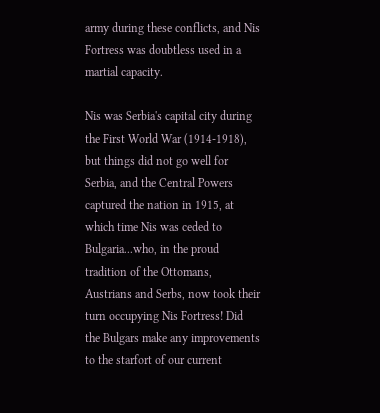army during these conflicts, and Nis Fortress was doubtless used in a martial capacity.

Nis was Serbia's capital city during the First World War (1914-1918), but things did not go well for Serbia, and the Central Powers captured the nation in 1915, at which time Nis was ceded to Bulgaria...who, in the proud tradition of the Ottomans, Austrians and Serbs, now took their turn occupying Nis Fortress! Did the Bulgars make any improvements to the starfort of our current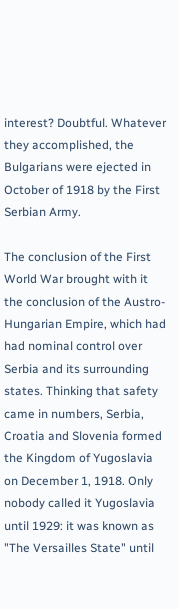interest? Doubtful. Whatever they accomplished, the Bulgarians were ejected in October of 1918 by the First Serbian Army.

The conclusion of the First World War brought with it the conclusion of the Austro-Hungarian Empire, which had had nominal control over Serbia and its surrounding states. Thinking that safety came in numbers, Serbia, Croatia and Slovenia formed the Kingdom of Yugoslavia on December 1, 1918. Only nobody called it Yugoslavia until 1929: it was known as "The Versailles State" until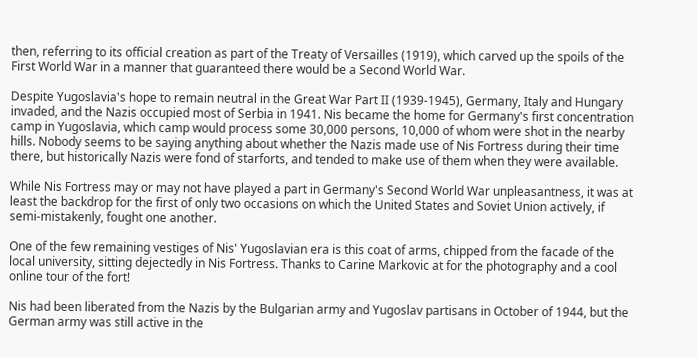then, referring to its official creation as part of the Treaty of Versailles (1919), which carved up the spoils of the First World War in a manner that guaranteed there would be a Second World War.

Despite Yugoslavia's hope to remain neutral in the Great War Part II (1939-1945), Germany, Italy and Hungary invaded, and the Nazis occupied most of Serbia in 1941. Nis became the home for Germany's first concentration camp in Yugoslavia, which camp would process some 30,000 persons, 10,000 of whom were shot in the nearby hills. Nobody seems to be saying anything about whether the Nazis made use of Nis Fortress during their time there, but historically Nazis were fond of starforts, and tended to make use of them when they were available.

While Nis Fortress may or may not have played a part in Germany's Second World War unpleasantness, it was at least the backdrop for the first of only two occasions on which the United States and Soviet Union actively, if semi-mistakenly, fought one another.

One of the few remaining vestiges of Nis' Yugoslavian era is this coat of arms, chipped from the facade of the local university, sitting dejectedly in Nis Fortress. Thanks to Carine Markovic at for the photography and a cool online tour of the fort!

Nis had been liberated from the Nazis by the Bulgarian army and Yugoslav partisans in October of 1944, but the German army was still active in the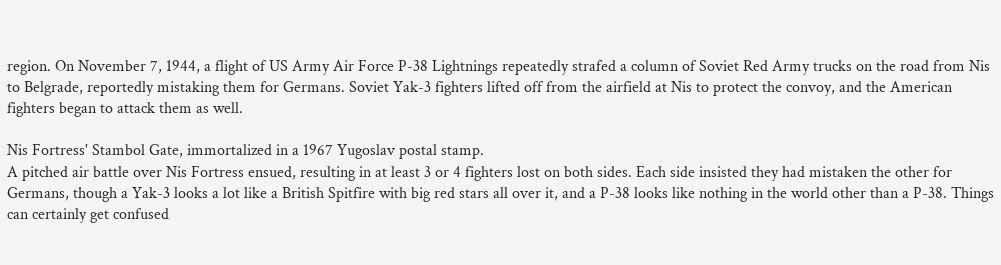region. On November 7, 1944, a flight of US Army Air Force P-38 Lightnings repeatedly strafed a column of Soviet Red Army trucks on the road from Nis to Belgrade, reportedly mistaking them for Germans. Soviet Yak-3 fighters lifted off from the airfield at Nis to protect the convoy, and the American fighters began to attack them as well.

Nis Fortress' Stambol Gate, immortalized in a 1967 Yugoslav postal stamp.
A pitched air battle over Nis Fortress ensued, resulting in at least 3 or 4 fighters lost on both sides. Each side insisted they had mistaken the other for Germans, though a Yak-3 looks a lot like a British Spitfire with big red stars all over it, and a P-38 looks like nothing in the world other than a P-38. Things can certainly get confused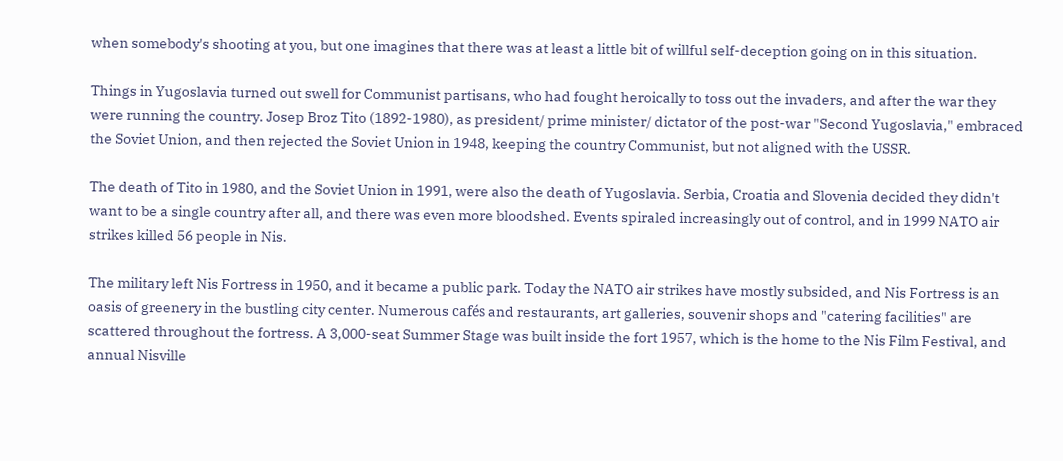when somebody's shooting at you, but one imagines that there was at least a little bit of willful self-deception going on in this situation.

Things in Yugoslavia turned out swell for Communist partisans, who had fought heroically to toss out the invaders, and after the war they were running the country. Josep Broz Tito (1892-1980), as president/ prime minister/ dictator of the post-war "Second Yugoslavia," embraced the Soviet Union, and then rejected the Soviet Union in 1948, keeping the country Communist, but not aligned with the USSR.

The death of Tito in 1980, and the Soviet Union in 1991, were also the death of Yugoslavia. Serbia, Croatia and Slovenia decided they didn't want to be a single country after all, and there was even more bloodshed. Events spiraled increasingly out of control, and in 1999 NATO air strikes killed 56 people in Nis.

The military left Nis Fortress in 1950, and it became a public park. Today the NATO air strikes have mostly subsided, and Nis Fortress is an oasis of greenery in the bustling city center. Numerous cafés and restaurants, art galleries, souvenir shops and "catering facilities" are scattered throughout the fortress. A 3,000-seat Summer Stage was built inside the fort 1957, which is the home to the Nis Film Festival, and annual Nisville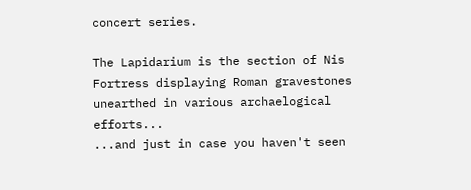concert series.

The Lapidarium is the section of Nis Fortress displaying Roman gravestones unearthed in various archaelogical efforts...
...and just in case you haven't seen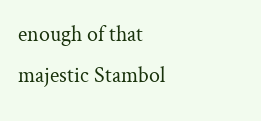enough of that majestic Stambol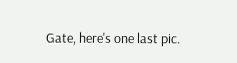Gate, here's one last pic.